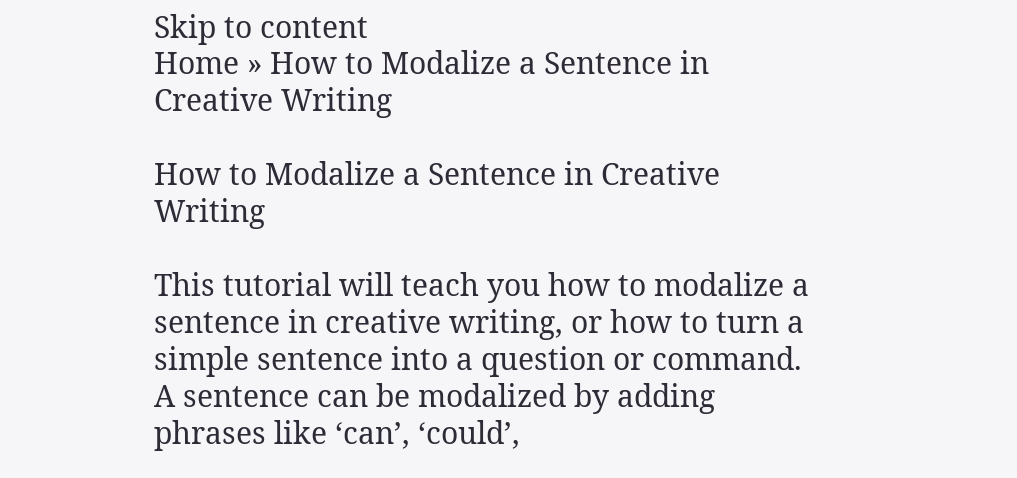Skip to content
Home » How to Modalize a Sentence in Creative Writing

How to Modalize a Sentence in Creative Writing

This tutorial will teach you how to modalize a sentence in creative writing, or how to turn a simple sentence into a question or command. A sentence can be modalized by adding phrases like ‘can’, ‘could’,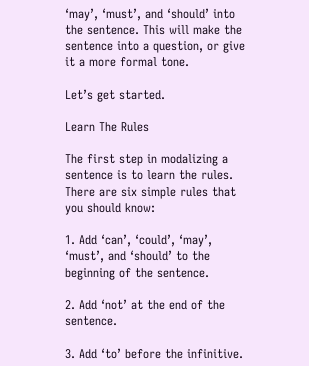‘may’, ‘must’, and ‘should’ into the sentence. This will make the sentence into a question, or give it a more formal tone.

Let’s get started.

Learn The Rules

The first step in modalizing a sentence is to learn the rules. There are six simple rules that you should know:

1. Add ‘can’, ‘could’, ‘may’, ‘must’, and ‘should’ to the beginning of the sentence.

2. Add ‘not’ at the end of the sentence.

3. Add ‘to’ before the infinitive.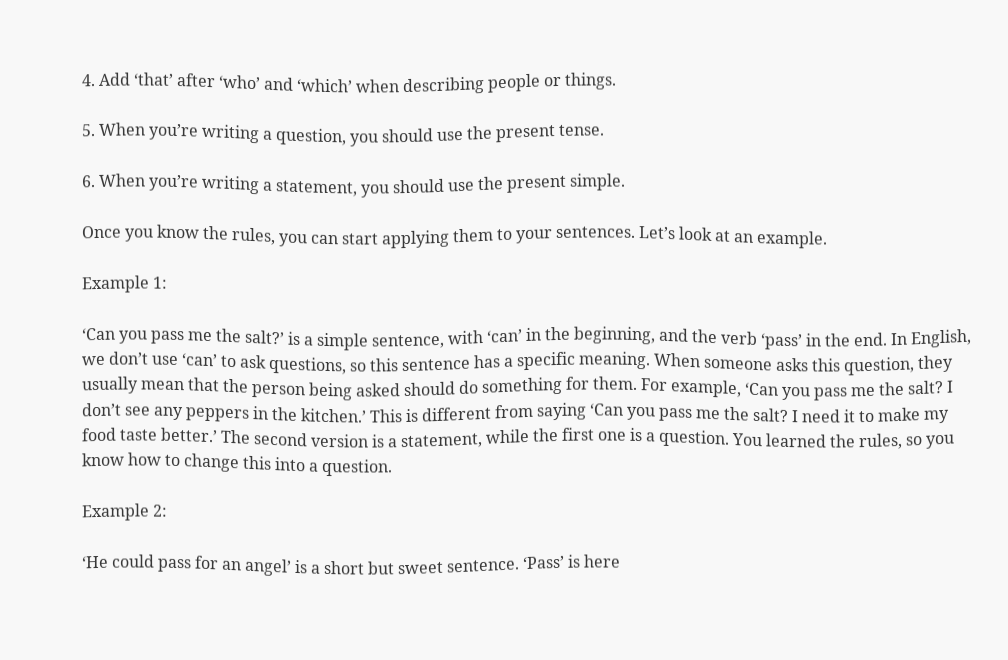4. Add ‘that’ after ‘who’ and ‘which’ when describing people or things.

5. When you’re writing a question, you should use the present tense.

6. When you’re writing a statement, you should use the present simple.

Once you know the rules, you can start applying them to your sentences. Let’s look at an example.

Example 1:

‘Can you pass me the salt?’ is a simple sentence, with ‘can’ in the beginning, and the verb ‘pass’ in the end. In English, we don’t use ‘can’ to ask questions, so this sentence has a specific meaning. When someone asks this question, they usually mean that the person being asked should do something for them. For example, ‘Can you pass me the salt? I don’t see any peppers in the kitchen.’ This is different from saying ‘Can you pass me the salt? I need it to make my food taste better.’ The second version is a statement, while the first one is a question. You learned the rules, so you know how to change this into a question.

Example 2:

‘He could pass for an angel’ is a short but sweet sentence. ‘Pass’ is here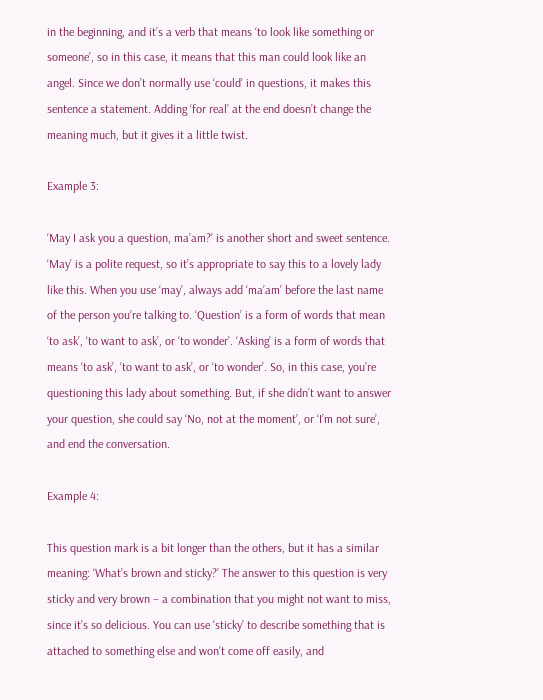in the beginning, and it’s a verb that means ‘to look like something or someone’, so in this case, it means that this man could look like an angel. Since we don’t normally use ‘could’ in questions, it makes this sentence a statement. Adding ‘for real’ at the end doesn’t change the meaning much, but it gives it a little twist.

Example 3:

‘May I ask you a question, ma’am?’ is another short and sweet sentence. ‘May’ is a polite request, so it’s appropriate to say this to a lovely lady like this. When you use ‘may’, always add ‘ma’am’ before the last name of the person you’re talking to. ‘Question’ is a form of words that mean ‘to ask’, ‘to want to ask’, or ‘to wonder’. ‘Asking’ is a form of words that means ‘to ask’, ‘to want to ask’, or ‘to wonder’. So, in this case, you’re questioning this lady about something. But, if she didn’t want to answer your question, she could say ‘No, not at the moment’, or ‘I’m not sure’, and end the conversation.

Example 4:

This question mark is a bit longer than the others, but it has a similar meaning: ‘What’s brown and sticky?’ The answer to this question is very sticky and very brown – a combination that you might not want to miss, since it’s so delicious. You can use ‘sticky’ to describe something that is attached to something else and won’t come off easily, and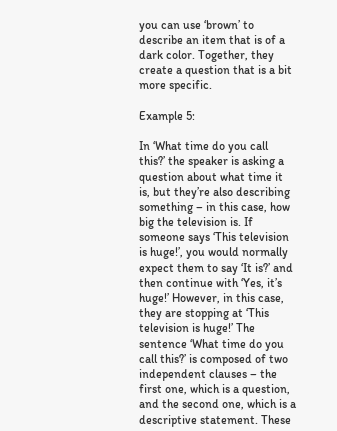you can use ‘brown’ to describe an item that is of a dark color. Together, they create a question that is a bit more specific.

Example 5:

In ‘What time do you call this?’ the speaker is asking a question about what time it is, but they’re also describing something – in this case, how big the television is. If someone says ‘This television is huge!’, you would normally expect them to say ‘It is?’ and then continue with ‘Yes, it’s huge!’ However, in this case, they are stopping at ‘This television is huge!’ The sentence ‘What time do you call this?’ is composed of two independent clauses – the first one, which is a question, and the second one, which is a descriptive statement. These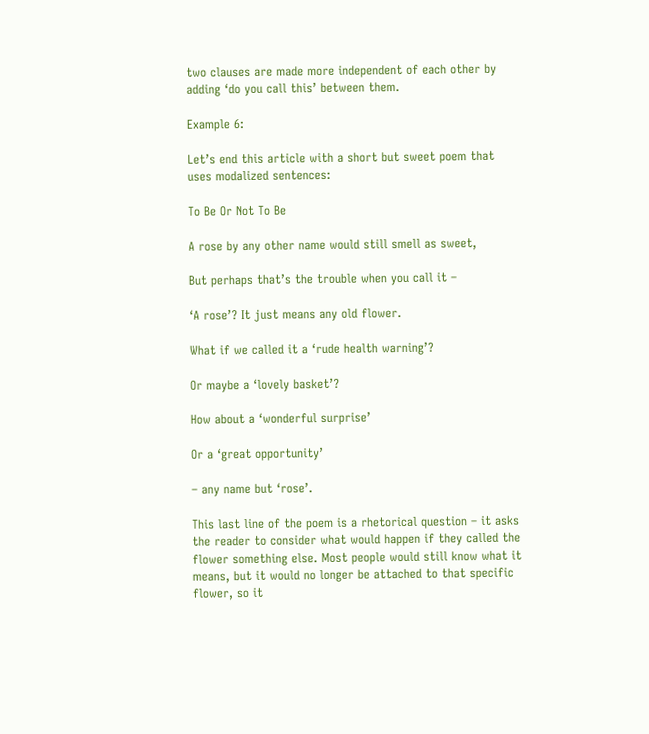two clauses are made more independent of each other by adding ‘do you call this’ between them.

Example 6:

Let’s end this article with a short but sweet poem that uses modalized sentences:

To Be Or Not To Be

A rose by any other name would still smell as sweet,

But perhaps that’s the trouble when you call it –

‘A rose’? It just means any old flower.

What if we called it a ‘rude health warning’?

Or maybe a ‘lovely basket’?

How about a ‘wonderful surprise’

Or a ‘great opportunity’

– any name but ‘rose’.

This last line of the poem is a rhetorical question – it asks the reader to consider what would happen if they called the flower something else. Most people would still know what it means, but it would no longer be attached to that specific flower, so it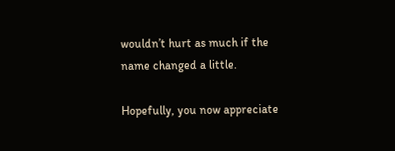wouldn’t hurt as much if the name changed a little.

Hopefully, you now appreciate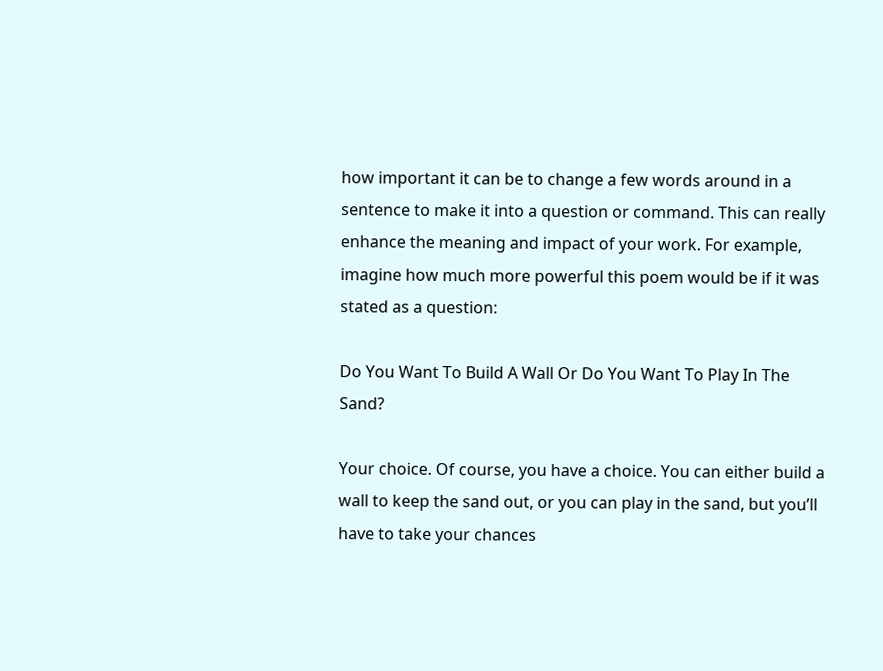how important it can be to change a few words around in a sentence to make it into a question or command. This can really enhance the meaning and impact of your work. For example, imagine how much more powerful this poem would be if it was stated as a question:

Do You Want To Build A Wall Or Do You Want To Play In The Sand?

Your choice. Of course, you have a choice. You can either build a wall to keep the sand out, or you can play in the sand, but you’ll have to take your chances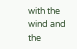with the wind and the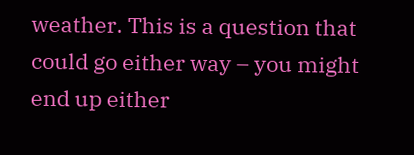weather. This is a question that could go either way – you might end up either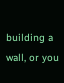building a wall, or you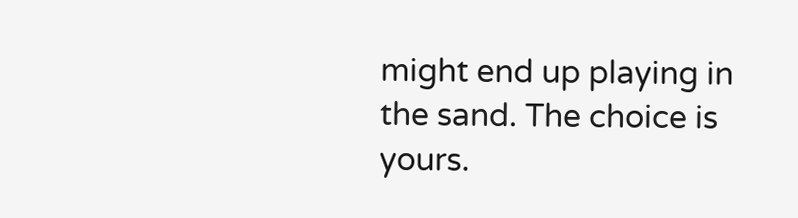might end up playing in the sand. The choice is yours.